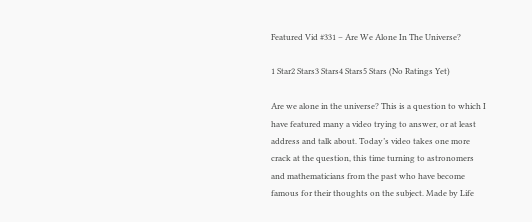Featured Vid #331 – Are We Alone In The Universe?

1 Star2 Stars3 Stars4 Stars5 Stars (No Ratings Yet)

Are we alone in the universe? This is a question to which I have featured many a video trying to answer, or at least address and talk about. Today’s video takes one more crack at the question, this time turning to astronomers and mathematicians from the past who have become famous for their thoughts on the subject. Made by Life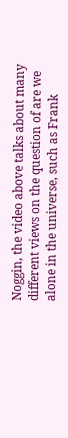Noggin, the video above talks about many different views on the question of are we alone in the universe, such as Frank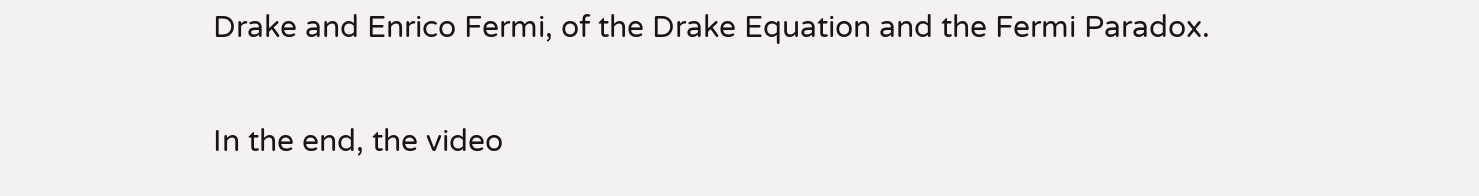Drake and Enrico Fermi, of the Drake Equation and the Fermi Paradox.

In the end, the video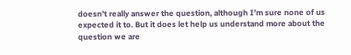doesn’t really answer the question, although I’m sure none of us expected it to. But it does let help us understand more about the question we are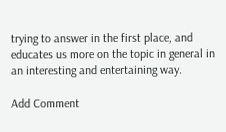trying to answer in the first place, and educates us more on the topic in general in an interesting and entertaining way.

Add Comment